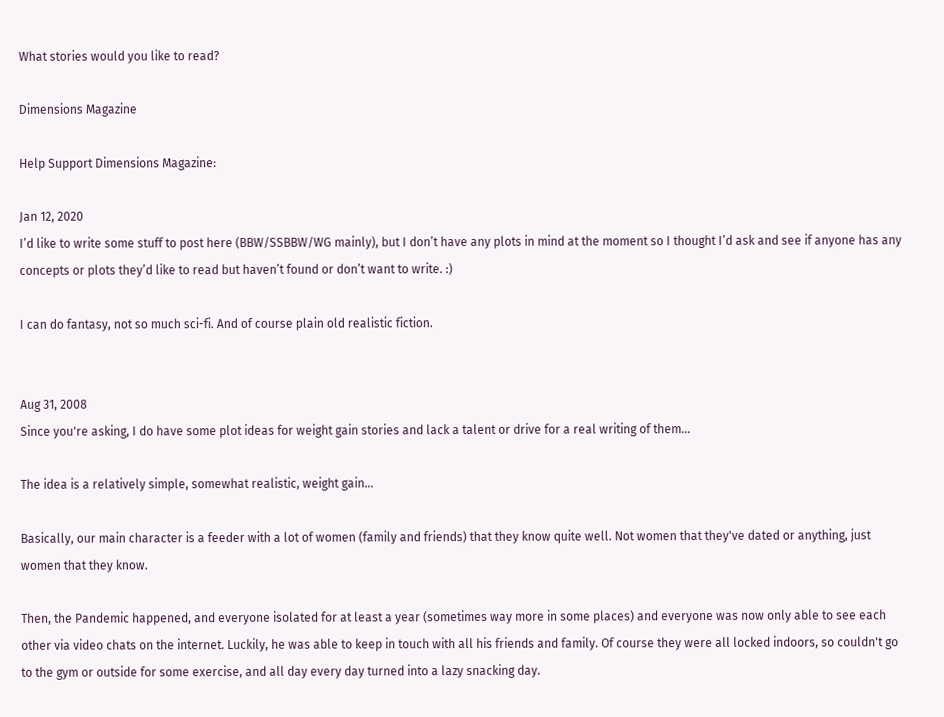What stories would you like to read?

Dimensions Magazine

Help Support Dimensions Magazine:

Jan 12, 2020
I’d like to write some stuff to post here (BBW/SSBBW/WG mainly), but I don’t have any plots in mind at the moment so I thought I’d ask and see if anyone has any concepts or plots they’d like to read but haven’t found or don’t want to write. :)

I can do fantasy, not so much sci-fi. And of course plain old realistic fiction.


Aug 31, 2008
Since you're asking, I do have some plot ideas for weight gain stories and lack a talent or drive for a real writing of them...

The idea is a relatively simple, somewhat realistic, weight gain...

Basically, our main character is a feeder with a lot of women (family and friends) that they know quite well. Not women that they've dated or anything, just women that they know.

Then, the Pandemic happened, and everyone isolated for at least a year (sometimes way more in some places) and everyone was now only able to see each other via video chats on the internet. Luckily, he was able to keep in touch with all his friends and family. Of course they were all locked indoors, so couldn't go to the gym or outside for some exercise, and all day every day turned into a lazy snacking day.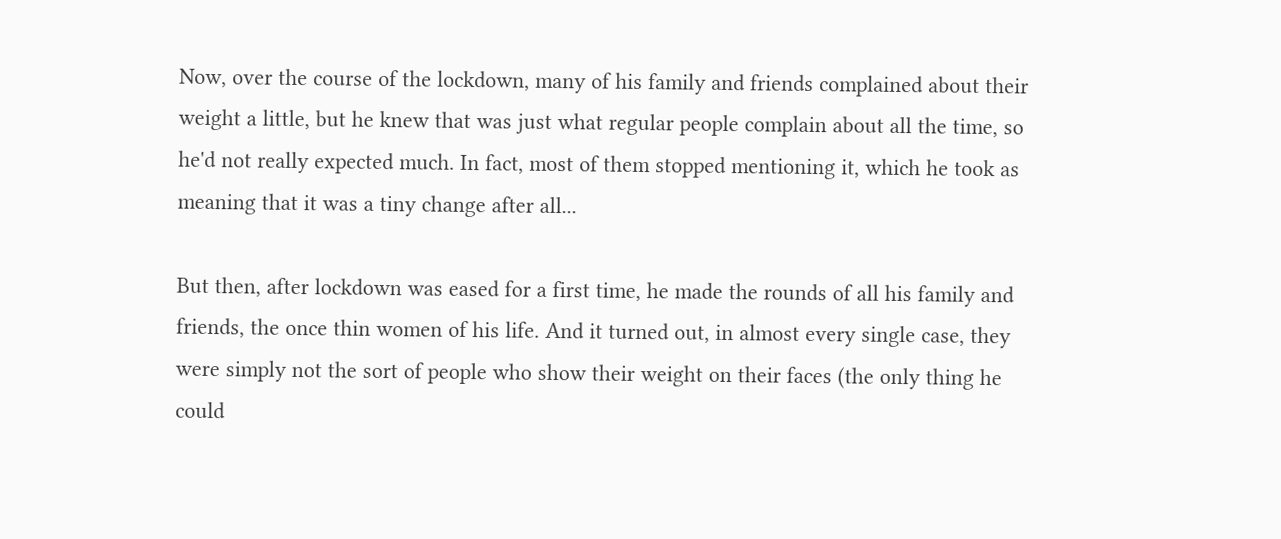Now, over the course of the lockdown, many of his family and friends complained about their weight a little, but he knew that was just what regular people complain about all the time, so he'd not really expected much. In fact, most of them stopped mentioning it, which he took as meaning that it was a tiny change after all...

But then, after lockdown was eased for a first time, he made the rounds of all his family and friends, the once thin women of his life. And it turned out, in almost every single case, they were simply not the sort of people who show their weight on their faces (the only thing he could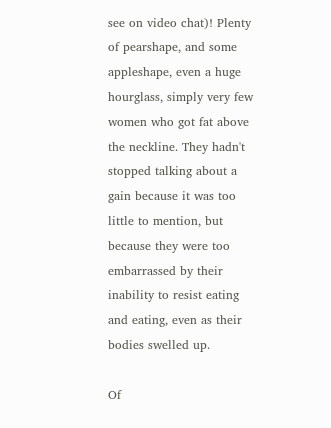see on video chat)! Plenty of pearshape, and some appleshape, even a huge hourglass, simply very few women who got fat above the neckline. They hadn't stopped talking about a gain because it was too little to mention, but because they were too embarrassed by their inability to resist eating and eating, even as their bodies swelled up.

Of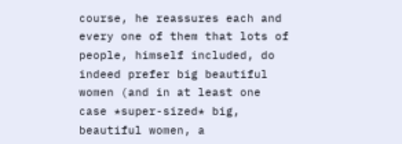course, he reassures each and every one of them that lots of people, himself included, do indeed prefer big beautiful women (and in at least one case *super-sized* big, beautiful women, a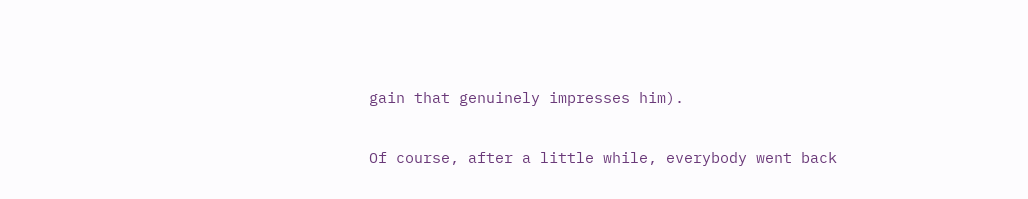gain that genuinely impresses him).

Of course, after a little while, everybody went back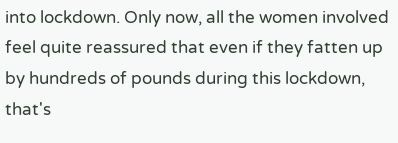into lockdown. Only now, all the women involved feel quite reassured that even if they fatten up by hundreds of pounds during this lockdown, that's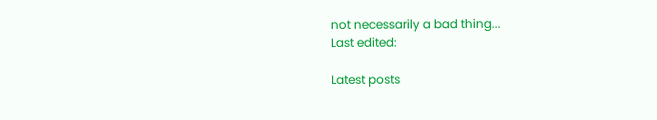not necessarily a bad thing...
Last edited:

Latest posts